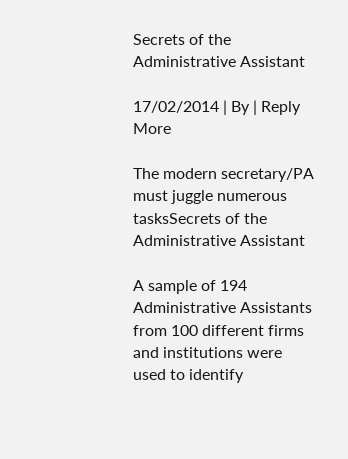Secrets of the Administrative Assistant

17/02/2014 | By | Reply More

The modern secretary/PA must juggle numerous tasksSecrets of the Administrative Assistant

A sample of 194 Administrative Assistants from 100 different firms and institutions were used to identify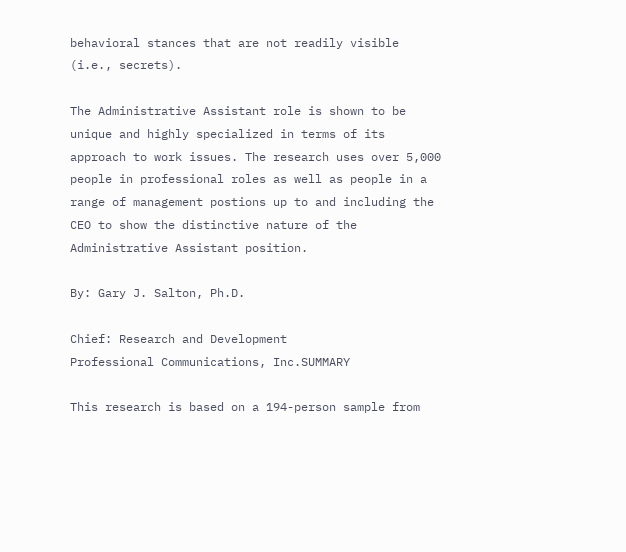behavioral stances that are not readily visible (i.e., secrets).

The Administrative Assistant role is shown to be unique and highly specialized in terms of its approach to work issues. The research uses over 5,000 people in professional roles as well as people in a range of management postions up to and including the CEO to show the distinctive nature of the Administrative Assistant position.

By: Gary J. Salton, Ph.D.

Chief: Research and Development
Professional Communications, Inc.SUMMARY

This research is based on a 194-person sample from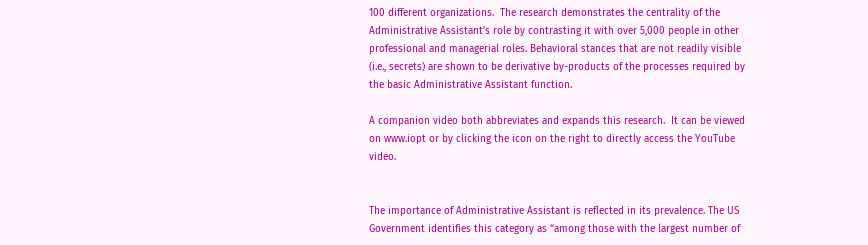100 different organizations.  The research demonstrates the centrality of the Administrative Assistant’s role by contrasting it with over 5,000 people in other professional and managerial roles. Behavioral stances that are not readily visible (i.e., secrets) are shown to be derivative by-products of the processes required by the basic Administrative Assistant function.

A companion video both abbreviates and expands this research.  It can be viewed on www.iopt or by clicking the icon on the right to directly access the YouTube video.


The importance of Administrative Assistant is reflected in its prevalence. The US Government identifies this category as “among those with the largest number of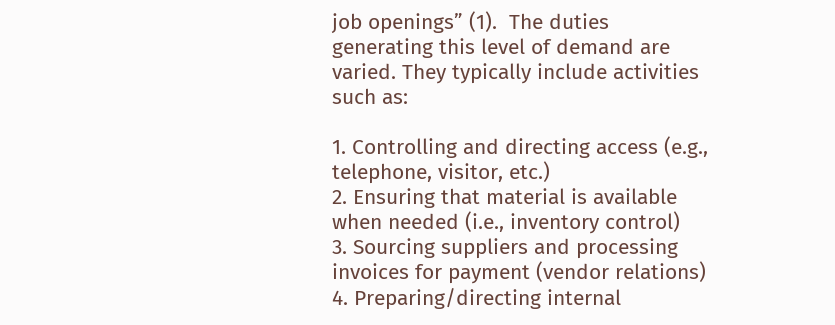job openings” (1).  The duties generating this level of demand are varied. They typically include activities such as:

1. Controlling and directing access (e.g., telephone, visitor, etc.)
2. Ensuring that material is available when needed (i.e., inventory control)
3. Sourcing suppliers and processing invoices for payment (vendor relations)
4. Preparing/directing internal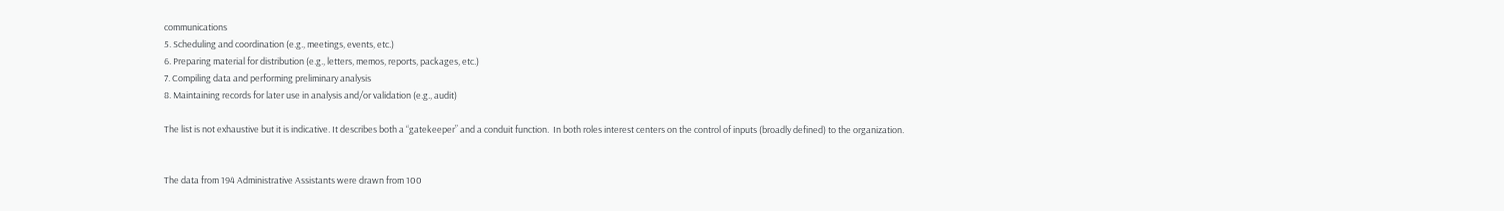communications
5. Scheduling and coordination (e.g., meetings, events, etc.)
6. Preparing material for distribution (e.g., letters, memos, reports, packages, etc.)
7. Compiling data and performing preliminary analysis
8. Maintaining records for later use in analysis and/or validation (e.g., audit)

The list is not exhaustive but it is indicative. It describes both a “gatekeeper” and a conduit function.  In both roles interest centers on the control of inputs (broadly defined) to the organization.


The data from 194 Administrative Assistants were drawn from 100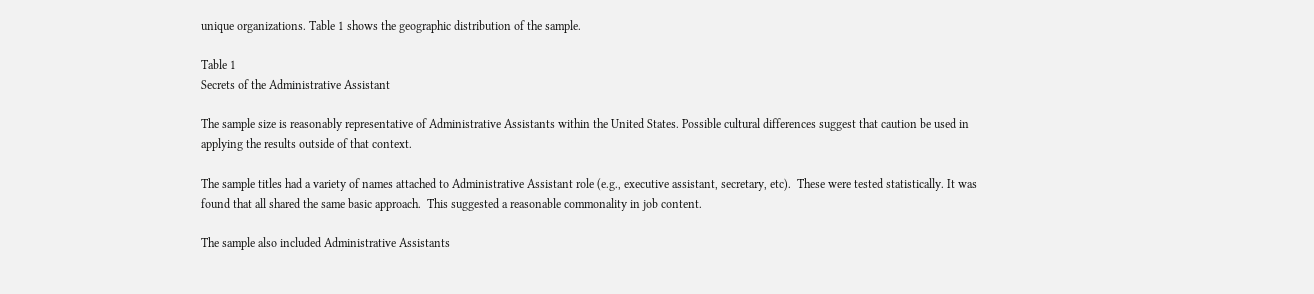unique organizations. Table 1 shows the geographic distribution of the sample.

Table 1
Secrets of the Administrative Assistant

The sample size is reasonably representative of Administrative Assistants within the United States. Possible cultural differences suggest that caution be used in applying the results outside of that context.

The sample titles had a variety of names attached to Administrative Assistant role (e.g., executive assistant, secretary, etc).  These were tested statistically. It was found that all shared the same basic approach.  This suggested a reasonable commonality in job content.

The sample also included Administrative Assistants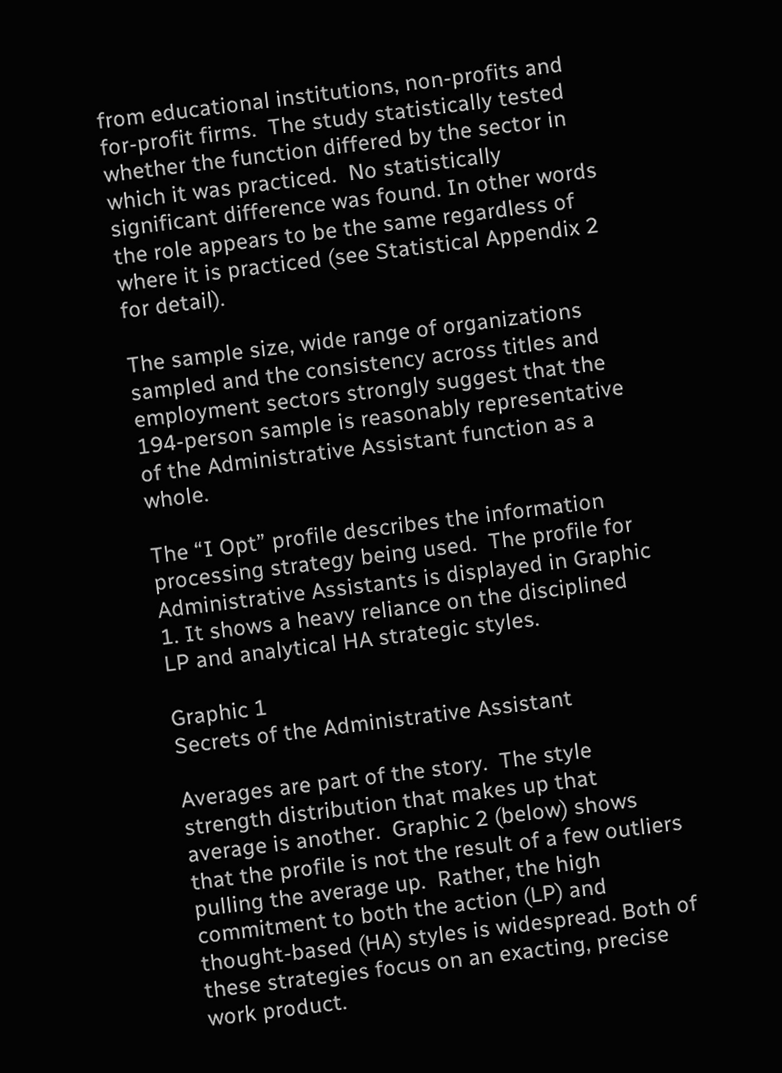from educational institutions, non-profits and for-profit firms.  The study statistically tested whether the function differed by the sector in which it was practiced.  No statistically significant difference was found. In other words the role appears to be the same regardless of where it is practiced (see Statistical Appendix 2 for detail).

The sample size, wide range of organizations sampled and the consistency across titles and employment sectors strongly suggest that the 194-person sample is reasonably representative of the Administrative Assistant function as a whole.

The “I Opt” profile describes the information processing strategy being used.  The profile for Administrative Assistants is displayed in Graphic 1. It shows a heavy reliance on the disciplined LP and analytical HA strategic styles.

Graphic 1
Secrets of the Administrative Assistant

Averages are part of the story.  The style strength distribution that makes up that average is another.  Graphic 2 (below) shows that the profile is not the result of a few outliers pulling the average up.  Rather, the high commitment to both the action (LP) and thought-based (HA) styles is widespread. Both of these strategies focus on an exacting, precise work product.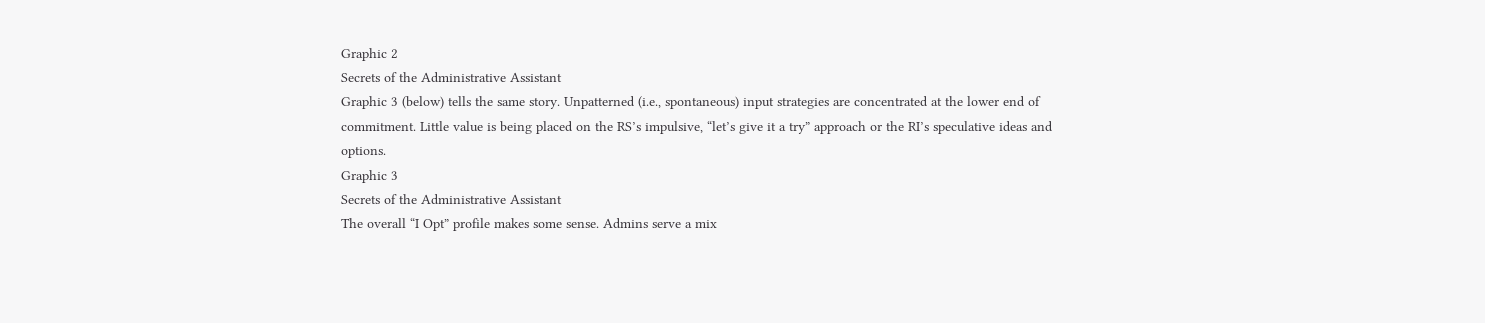Graphic 2
Secrets of the Administrative Assistant
Graphic 3 (below) tells the same story. Unpatterned (i.e., spontaneous) input strategies are concentrated at the lower end of commitment. Little value is being placed on the RS’s impulsive, “let’s give it a try” approach or the RI’s speculative ideas and options.
Graphic 3
Secrets of the Administrative Assistant
The overall “I Opt” profile makes some sense. Admins serve a mix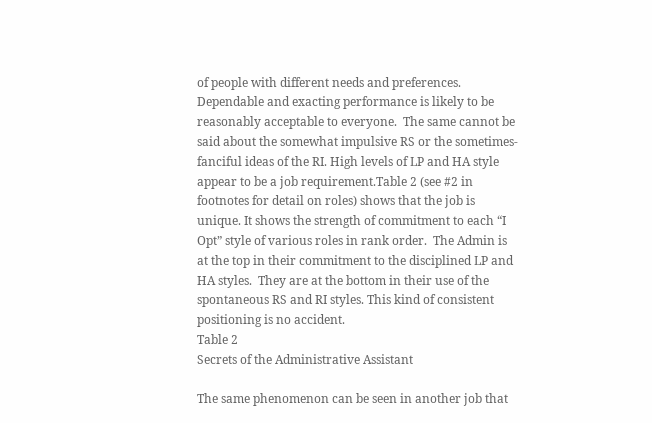of people with different needs and preferences. Dependable and exacting performance is likely to be reasonably acceptable to everyone.  The same cannot be said about the somewhat impulsive RS or the sometimes-fanciful ideas of the RI. High levels of LP and HA style appear to be a job requirement.Table 2 (see #2 in footnotes for detail on roles) shows that the job is unique. It shows the strength of commitment to each “I Opt” style of various roles in rank order.  The Admin is at the top in their commitment to the disciplined LP and HA styles.  They are at the bottom in their use of the spontaneous RS and RI styles. This kind of consistent positioning is no accident.
Table 2
Secrets of the Administrative Assistant

The same phenomenon can be seen in another job that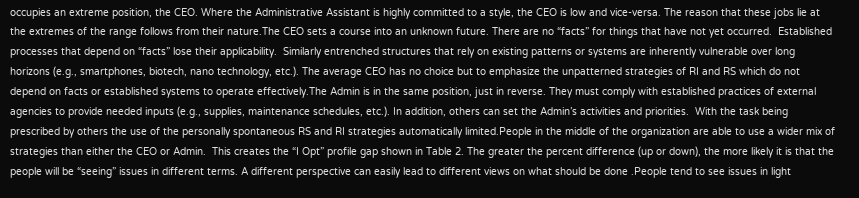occupies an extreme position, the CEO. Where the Administrative Assistant is highly committed to a style, the CEO is low and vice-versa. The reason that these jobs lie at the extremes of the range follows from their nature.The CEO sets a course into an unknown future. There are no “facts” for things that have not yet occurred.  Established processes that depend on “facts” lose their applicability.  Similarly entrenched structures that rely on existing patterns or systems are inherently vulnerable over long horizons (e.g., smartphones, biotech, nano technology, etc.). The average CEO has no choice but to emphasize the unpatterned strategies of RI and RS which do not depend on facts or established systems to operate effectively.The Admin is in the same position, just in reverse. They must comply with established practices of external agencies to provide needed inputs (e.g., supplies, maintenance schedules, etc.). In addition, others can set the Admin’s activities and priorities.  With the task being prescribed by others the use of the personally spontaneous RS and RI strategies automatically limited.People in the middle of the organization are able to use a wider mix of strategies than either the CEO or Admin.  This creates the “I Opt” profile gap shown in Table 2. The greater the percent difference (up or down), the more likely it is that the people will be “seeing” issues in different terms. A different perspective can easily lead to different views on what should be done .People tend to see issues in light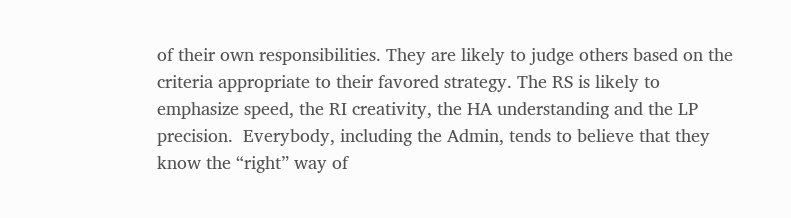of their own responsibilities. They are likely to judge others based on the criteria appropriate to their favored strategy. The RS is likely to emphasize speed, the RI creativity, the HA understanding and the LP precision.  Everybody, including the Admin, tends to believe that they know the “right” way of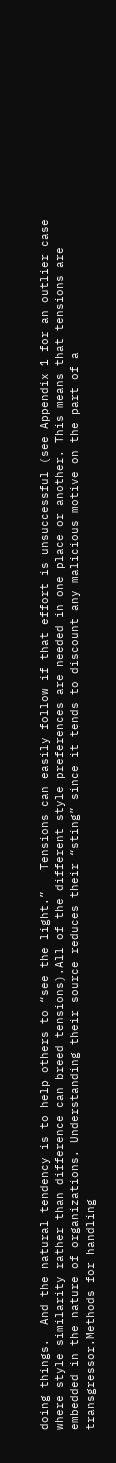doing things.  And the natural tendency is to help others to “see the light.”   Tensions can easily follow if that effort is unsuccessful (see Appendix 1 for an outlier case where style similarity rather than difference can breed tensions).All of the different style preferences are needed in one place or another. This means that tensions are embedded in the nature of organizations. Understanding their source reduces their “sting” since it tends to discount any malicious motive on the part of a transgressor.Methods for handling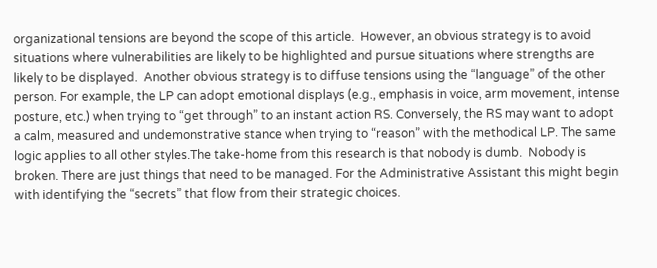organizational tensions are beyond the scope of this article.  However, an obvious strategy is to avoid situations where vulnerabilities are likely to be highlighted and pursue situations where strengths are likely to be displayed.  Another obvious strategy is to diffuse tensions using the “language” of the other person. For example, the LP can adopt emotional displays (e.g., emphasis in voice, arm movement, intense posture, etc.) when trying to “get through” to an instant action RS. Conversely, the RS may want to adopt a calm, measured and undemonstrative stance when trying to “reason” with the methodical LP. The same logic applies to all other styles.The take-home from this research is that nobody is dumb.  Nobody is broken. There are just things that need to be managed. For the Administrative Assistant this might begin with identifying the “secrets” that flow from their strategic choices.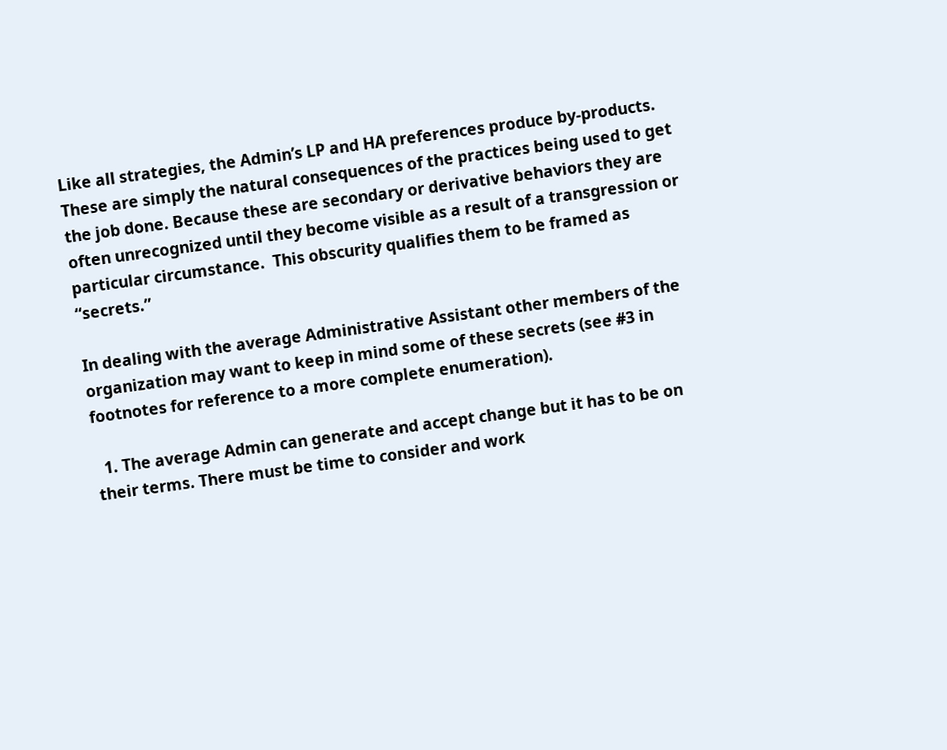Like all strategies, the Admin’s LP and HA preferences produce by-products.  These are simply the natural consequences of the practices being used to get the job done. Because these are secondary or derivative behaviors they are often unrecognized until they become visible as a result of a transgression or particular circumstance.  This obscurity qualifies them to be framed as “secrets.”

In dealing with the average Administrative Assistant other members of the organization may want to keep in mind some of these secrets (see #3 in footnotes for reference to a more complete enumeration).

  1. The average Admin can generate and accept change but it has to be on their terms. There must be time to consider and work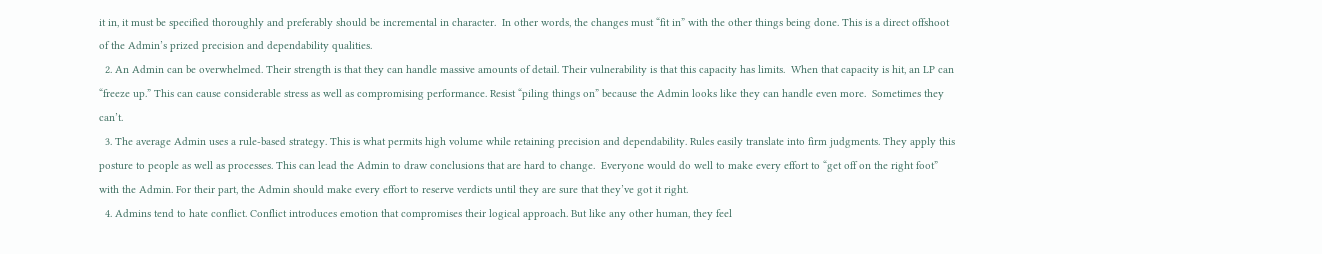it in, it must be specified thoroughly and preferably should be incremental in character.  In other words, the changes must “fit in” with the other things being done. This is a direct offshoot of the Admin’s prized precision and dependability qualities.
  2. An Admin can be overwhelmed. Their strength is that they can handle massive amounts of detail. Their vulnerability is that this capacity has limits.  When that capacity is hit, an LP can “freeze up.” This can cause considerable stress as well as compromising performance. Resist “piling things on” because the Admin looks like they can handle even more.  Sometimes they can’t.
  3. The average Admin uses a rule-based strategy. This is what permits high volume while retaining precision and dependability. Rules easily translate into firm judgments. They apply this posture to people as well as processes. This can lead the Admin to draw conclusions that are hard to change.  Everyone would do well to make every effort to “get off on the right foot” with the Admin. For their part, the Admin should make every effort to reserve verdicts until they are sure that they’ve got it right.
  4. Admins tend to hate conflict. Conflict introduces emotion that compromises their logical approach. But like any other human, they feel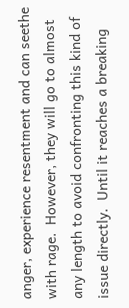anger, experience resentment and can seethe with rage.  However, they will go to almost any length to avoid confronting this kind of issue directly.  Until it reaches a breaking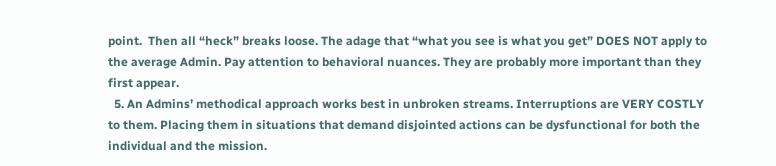point.  Then all “heck” breaks loose. The adage that “what you see is what you get” DOES NOT apply to the average Admin. Pay attention to behavioral nuances. They are probably more important than they first appear.
  5. An Admins’ methodical approach works best in unbroken streams. Interruptions are VERY COSTLY to them. Placing them in situations that demand disjointed actions can be dysfunctional for both the individual and the mission.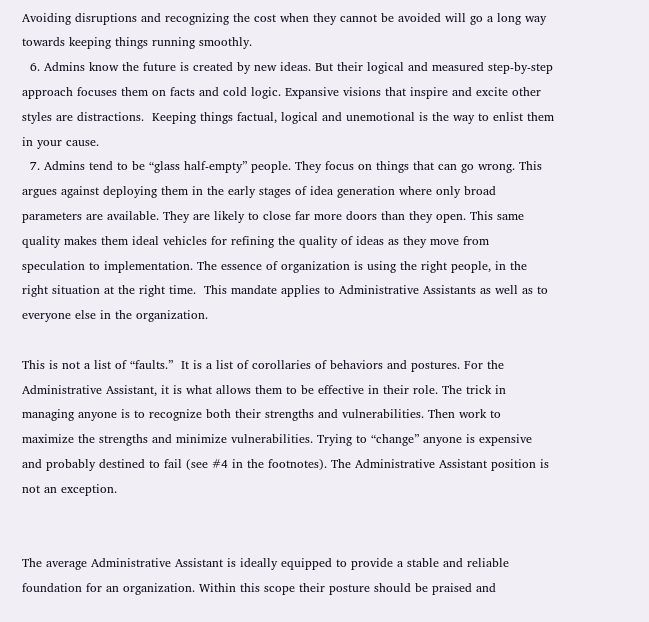Avoiding disruptions and recognizing the cost when they cannot be avoided will go a long way towards keeping things running smoothly.
  6. Admins know the future is created by new ideas. But their logical and measured step-by-step approach focuses them on facts and cold logic. Expansive visions that inspire and excite other styles are distractions.  Keeping things factual, logical and unemotional is the way to enlist them in your cause.
  7. Admins tend to be “glass half-empty” people. They focus on things that can go wrong. This argues against deploying them in the early stages of idea generation where only broad parameters are available. They are likely to close far more doors than they open. This same quality makes them ideal vehicles for refining the quality of ideas as they move from speculation to implementation. The essence of organization is using the right people, in the right situation at the right time.  This mandate applies to Administrative Assistants as well as to everyone else in the organization.

This is not a list of “faults.”  It is a list of corollaries of behaviors and postures. For the Administrative Assistant, it is what allows them to be effective in their role. The trick in managing anyone is to recognize both their strengths and vulnerabilities. Then work to maximize the strengths and minimize vulnerabilities. Trying to “change” anyone is expensive and probably destined to fail (see #4 in the footnotes). The Administrative Assistant position is not an exception.


The average Administrative Assistant is ideally equipped to provide a stable and reliable foundation for an organization. Within this scope their posture should be praised and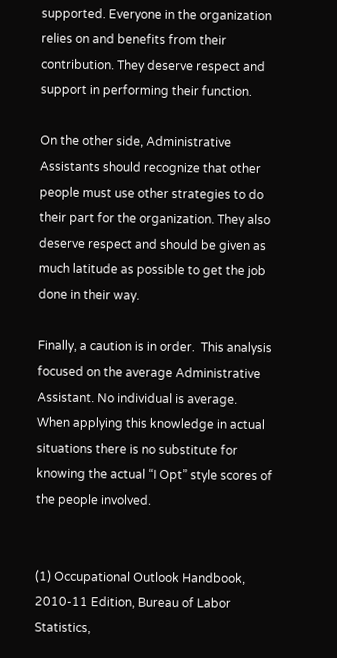supported. Everyone in the organization relies on and benefits from their contribution. They deserve respect and support in performing their function.

On the other side, Administrative Assistants should recognize that other people must use other strategies to do their part for the organization. They also deserve respect and should be given as much latitude as possible to get the job done in their way.

Finally, a caution is in order.  This analysis focused on the average Administrative Assistant. No individual is average.  When applying this knowledge in actual situations there is no substitute for knowing the actual “I Opt” style scores of the people involved.


(1) Occupational Outlook Handbook, 2010-11 Edition, Bureau of Labor Statistics,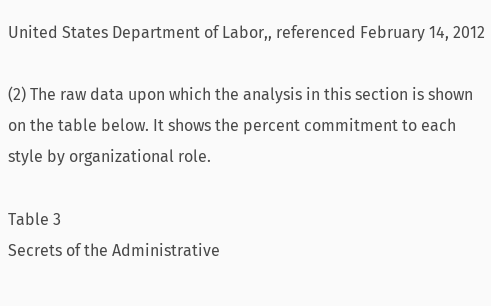United States Department of Labor,, referenced February 14, 2012

(2) The raw data upon which the analysis in this section is shown on the table below. It shows the percent commitment to each style by organizational role.

Table 3
Secrets of the Administrative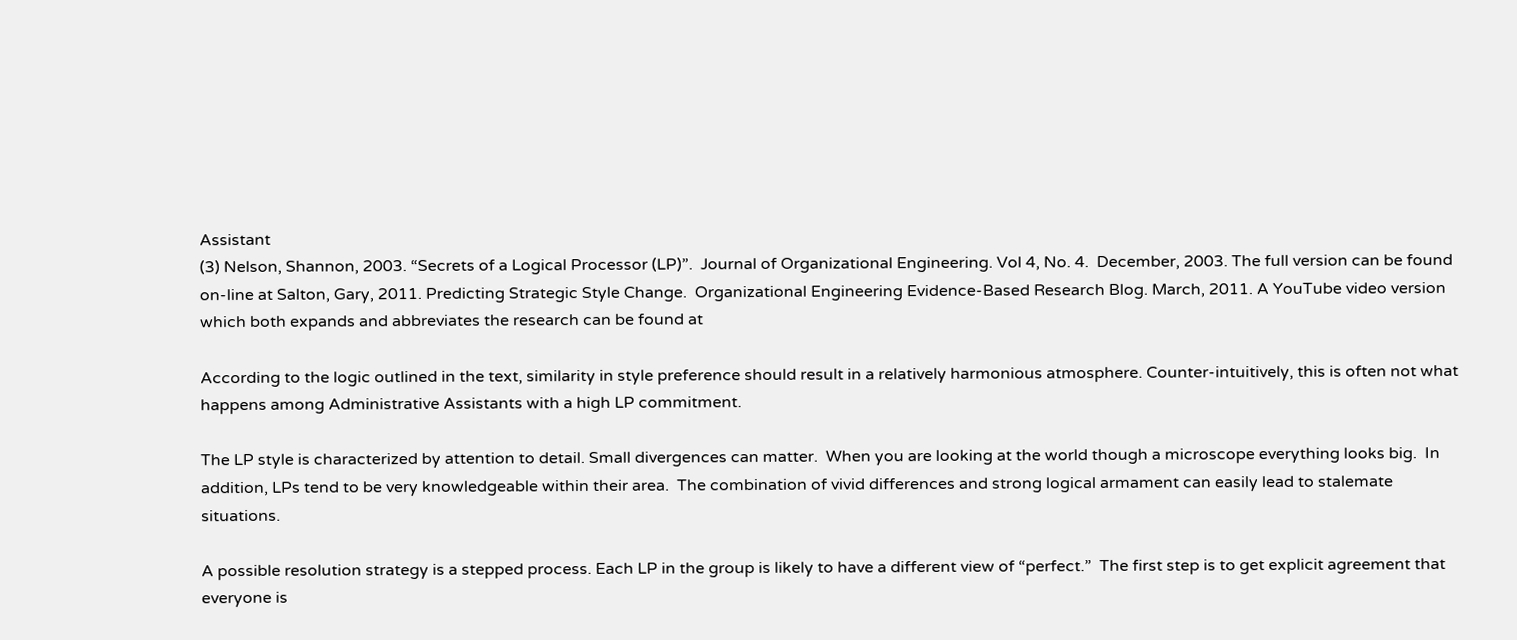Assistant
(3) Nelson, Shannon, 2003. “Secrets of a Logical Processor (LP)”.  Journal of Organizational Engineering. Vol 4, No. 4.  December, 2003. The full version can be found on-line at Salton, Gary, 2011. Predicting Strategic Style Change.  Organizational Engineering Evidence-Based Research Blog. March, 2011. A YouTube video version which both expands and abbreviates the research can be found at

According to the logic outlined in the text, similarity in style preference should result in a relatively harmonious atmosphere. Counter-intuitively, this is often not what happens among Administrative Assistants with a high LP commitment.

The LP style is characterized by attention to detail. Small divergences can matter.  When you are looking at the world though a microscope everything looks big.  In addition, LPs tend to be very knowledgeable within their area.  The combination of vivid differences and strong logical armament can easily lead to stalemate situations.

A possible resolution strategy is a stepped process. Each LP in the group is likely to have a different view of “perfect.”  The first step is to get explicit agreement that everyone is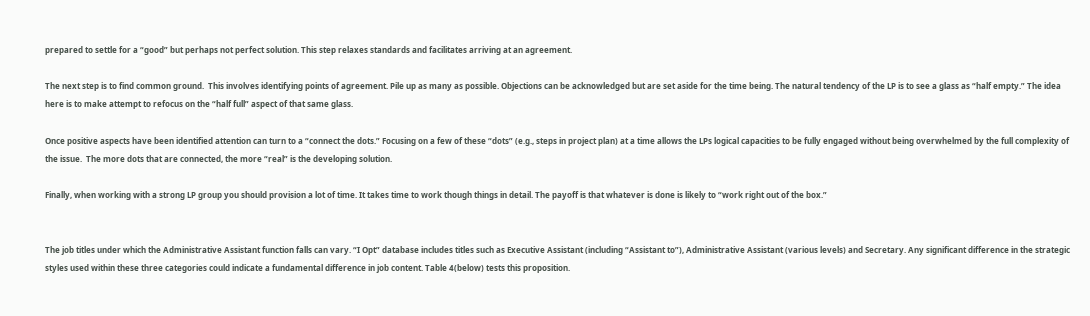prepared to settle for a “good” but perhaps not perfect solution. This step relaxes standards and facilitates arriving at an agreement.

The next step is to find common ground.  This involves identifying points of agreement. Pile up as many as possible. Objections can be acknowledged but are set aside for the time being. The natural tendency of the LP is to see a glass as “half empty.” The idea here is to make attempt to refocus on the “half full” aspect of that same glass.

Once positive aspects have been identified attention can turn to a “connect the dots.” Focusing on a few of these “dots” (e.g., steps in project plan) at a time allows the LPs logical capacities to be fully engaged without being overwhelmed by the full complexity of the issue.  The more dots that are connected, the more “real” is the developing solution.

Finally, when working with a strong LP group you should provision a lot of time. It takes time to work though things in detail. The payoff is that whatever is done is likely to “work right out of the box.”


The job titles under which the Administrative Assistant function falls can vary. “I Opt” database includes titles such as Executive Assistant (including “Assistant to”), Administrative Assistant (various levels) and Secretary. Any significant difference in the strategic styles used within these three categories could indicate a fundamental difference in job content. Table 4(below) tests this proposition.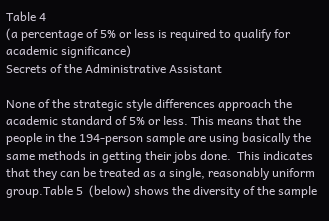Table 4
(a percentage of 5% or less is required to qualify for academic significance)
Secrets of the Administrative Assistant

None of the strategic style differences approach the academic standard of 5% or less. This means that the people in the 194-person sample are using basically the same methods in getting their jobs done.  This indicates that they can be treated as a single, reasonably uniform group.Table 5  (below) shows the diversity of the sample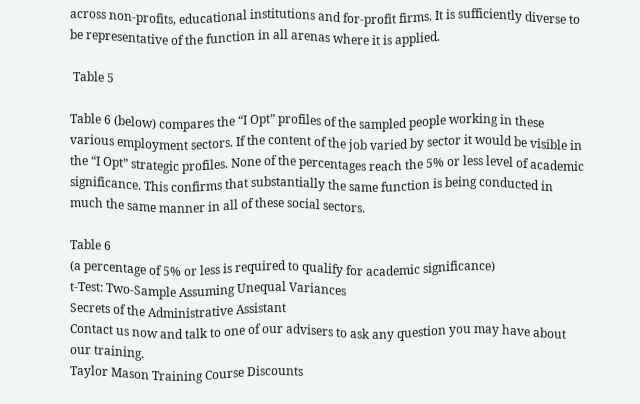across non-profits, educational institutions and for-profit firms. It is sufficiently diverse to be representative of the function in all arenas where it is applied.

 Table 5

Table 6 (below) compares the “I Opt” profiles of the sampled people working in these various employment sectors. If the content of the job varied by sector it would be visible in the “I Opt” strategic profiles. None of the percentages reach the 5% or less level of academic significance. This confirms that substantially the same function is being conducted in much the same manner in all of these social sectors.

Table 6
(a percentage of 5% or less is required to qualify for academic significance)
t-Test: Two-Sample Assuming Unequal Variances
Secrets of the Administrative Assistant
Contact us now and talk to one of our advisers to ask any question you may have about our training.
Taylor Mason Training Course Discounts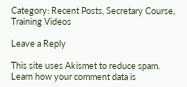Category: Recent Posts, Secretary Course, Training Videos

Leave a Reply

This site uses Akismet to reduce spam. Learn how your comment data is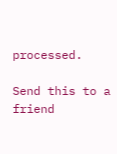processed.

Send this to a friend